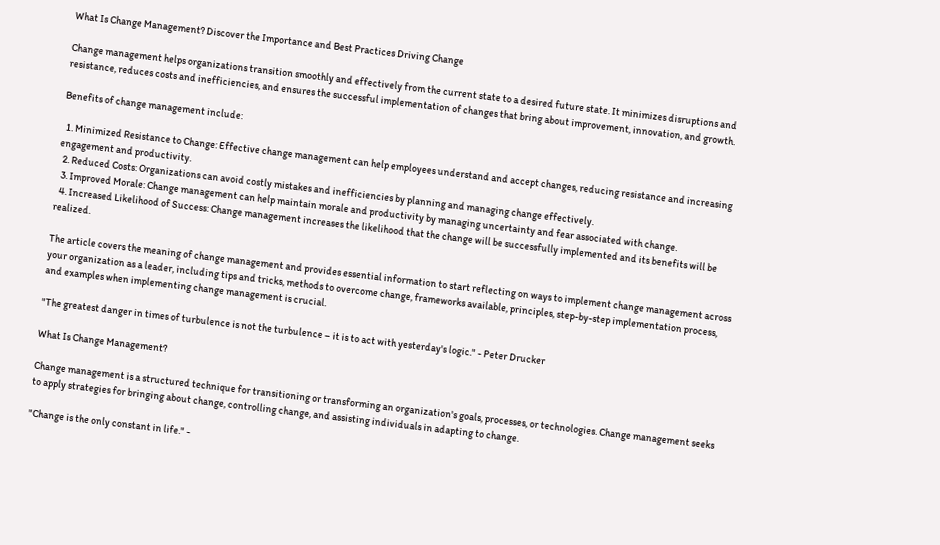What Is Change Management? Discover the Importance and Best Practices Driving Change

Change management helps organizations transition smoothly and effectively from the current state to a desired future state. It minimizes disruptions and resistance, reduces costs and inefficiencies, and ensures the successful implementation of changes that bring about improvement, innovation, and growth.

Benefits of change management include:

  1. Minimized Resistance to Change: Effective change management can help employees understand and accept changes, reducing resistance and increasing engagement and productivity.
  2. Reduced Costs: Organizations can avoid costly mistakes and inefficiencies by planning and managing change effectively.
  3. Improved Morale: Change management can help maintain morale and productivity by managing uncertainty and fear associated with change.
  4. Increased Likelihood of Success: Change management increases the likelihood that the change will be successfully implemented and its benefits will be realized.

The article covers the meaning of change management and provides essential information to start reflecting on ways to implement change management across your organization as a leader, including tips and tricks, methods to overcome change, frameworks available, principles, step-by-step implementation process, and examples when implementing change management is crucial.

"The greatest danger in times of turbulence is not the turbulence – it is to act with yesterday's logic." - Peter Drucker

What Is Change Management?

Change management is a structured technique for transitioning or transforming an organization's goals, processes, or technologies. Change management seeks to apply strategies for bringing about change, controlling change, and assisting individuals in adapting to change.

"Change is the only constant in life." -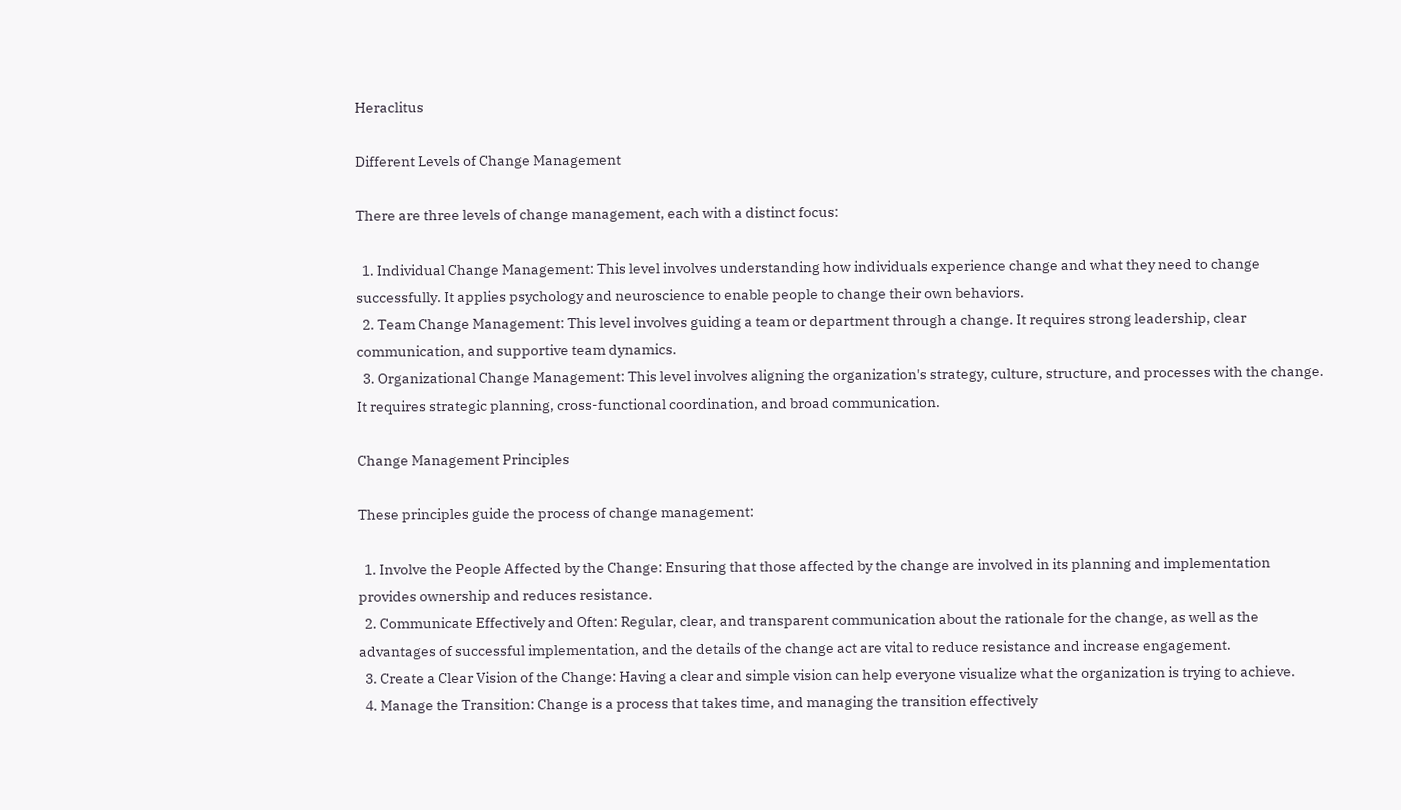Heraclitus

Different Levels of Change Management

There are three levels of change management, each with a distinct focus:

  1. Individual Change Management: This level involves understanding how individuals experience change and what they need to change successfully. It applies psychology and neuroscience to enable people to change their own behaviors.
  2. Team Change Management: This level involves guiding a team or department through a change. It requires strong leadership, clear communication, and supportive team dynamics.
  3. Organizational Change Management: This level involves aligning the organization's strategy, culture, structure, and processes with the change. It requires strategic planning, cross-functional coordination, and broad communication.

Change Management Principles

These principles guide the process of change management:

  1. Involve the People Affected by the Change: Ensuring that those affected by the change are involved in its planning and implementation provides ownership and reduces resistance.
  2. Communicate Effectively and Often: Regular, clear, and transparent communication about the rationale for the change, as well as the advantages of successful implementation, and the details of the change act are vital to reduce resistance and increase engagement.
  3. Create a Clear Vision of the Change: Having a clear and simple vision can help everyone visualize what the organization is trying to achieve.
  4. Manage the Transition: Change is a process that takes time, and managing the transition effectively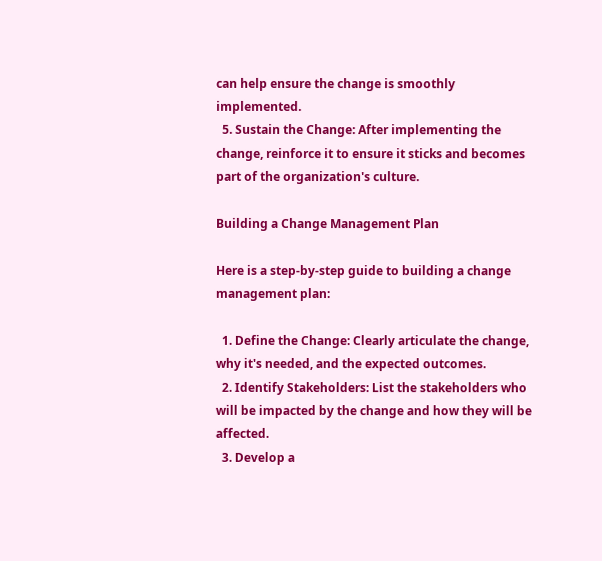can help ensure the change is smoothly implemented.
  5. Sustain the Change: After implementing the change, reinforce it to ensure it sticks and becomes part of the organization's culture.

Building a Change Management Plan

Here is a step-by-step guide to building a change management plan:

  1. Define the Change: Clearly articulate the change, why it's needed, and the expected outcomes.
  2. Identify Stakeholders: List the stakeholders who will be impacted by the change and how they will be affected.
  3. Develop a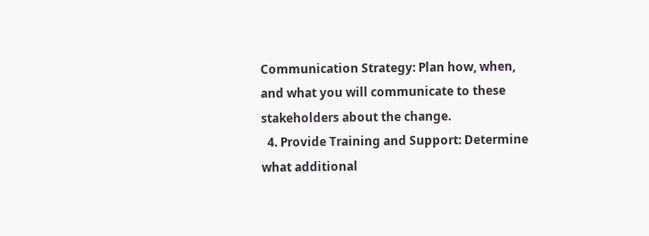Communication Strategy: Plan how, when, and what you will communicate to these stakeholders about the change.
  4. Provide Training and Support: Determine what additional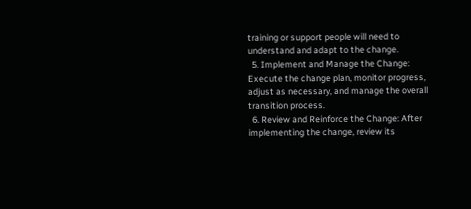training or support people will need to understand and adapt to the change.
  5. Implement and Manage the Change: Execute the change plan, monitor progress, adjust as necessary, and manage the overall transition process.
  6. Review and Reinforce the Change: After implementing the change, review its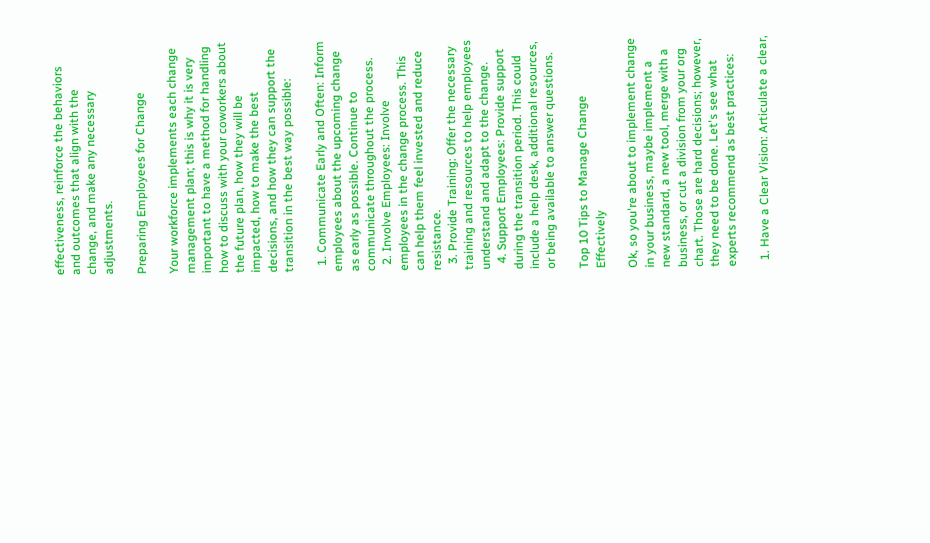effectiveness, reinforce the behaviors and outcomes that align with the change, and make any necessary adjustments.

Preparing Employees for Change

Your workforce implements each change management plan; this is why it is very important to have a method for handling how to discuss with your coworkers about the future plan, how they will be impacted, how to make the best decisions, and how they can support the transition in the best way possible:

  1. Communicate Early and Often: Inform employees about the upcoming change as early as possible. Continue to communicate throughout the process.
  2. Involve Employees: Involve employees in the change process. This can help them feel invested and reduce resistance.
  3. Provide Training: Offer the necessary training and resources to help employees understand and adapt to the change.
  4. Support Employees: Provide support during the transition period. This could include a help desk, additional resources, or being available to answer questions.

Top 10 Tips to Manage Change Effectively

Ok, so you're about to implement change in your business, maybe implement a new standard, a new tool, merge with a business, or cut a division from your org chart. Those are hard decisions; however, they need to be done. Let's see what experts recommend as best practices:

  1. Have a Clear Vision: Articulate a clear,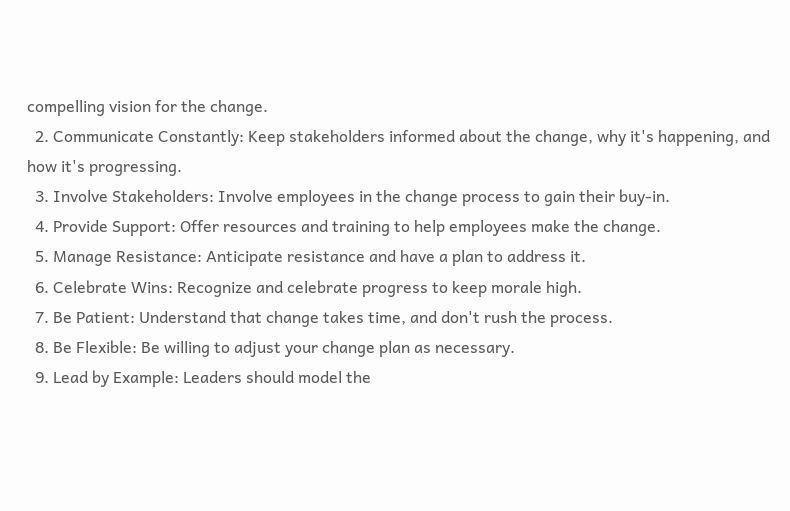compelling vision for the change.
  2. Communicate Constantly: Keep stakeholders informed about the change, why it's happening, and how it's progressing.
  3. Involve Stakeholders: Involve employees in the change process to gain their buy-in.
  4. Provide Support: Offer resources and training to help employees make the change.
  5. Manage Resistance: Anticipate resistance and have a plan to address it.
  6. Celebrate Wins: Recognize and celebrate progress to keep morale high.
  7. Be Patient: Understand that change takes time, and don't rush the process.
  8. Be Flexible: Be willing to adjust your change plan as necessary.
  9. Lead by Example: Leaders should model the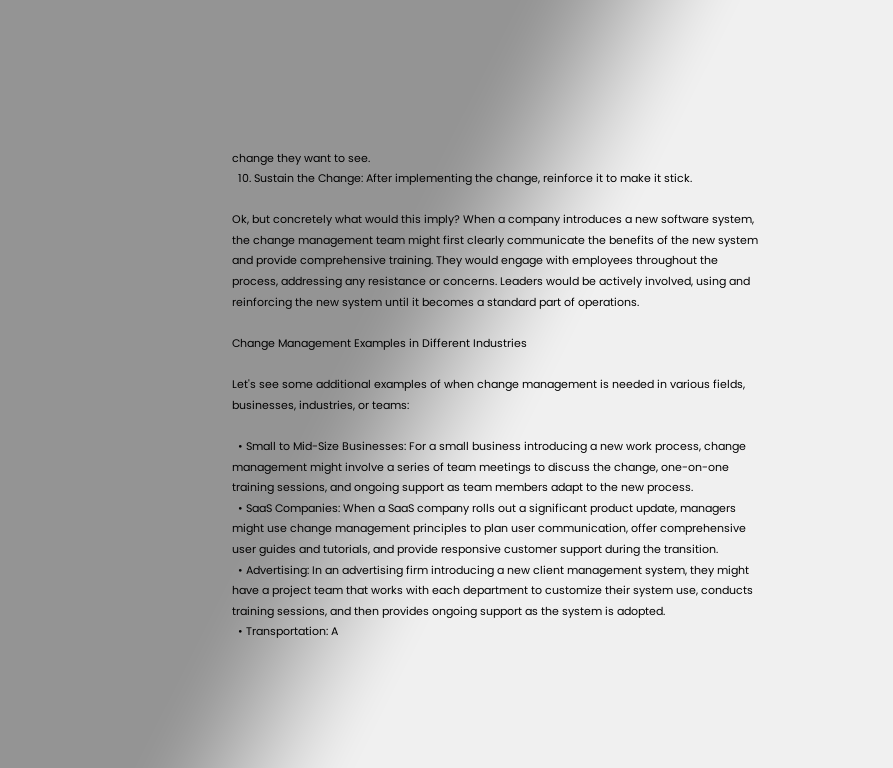change they want to see.
  10. Sustain the Change: After implementing the change, reinforce it to make it stick.

Ok, but concretely what would this imply? When a company introduces a new software system, the change management team might first clearly communicate the benefits of the new system and provide comprehensive training. They would engage with employees throughout the process, addressing any resistance or concerns. Leaders would be actively involved, using and reinforcing the new system until it becomes a standard part of operations.

Change Management Examples in Different Industries

Let's see some additional examples of when change management is needed in various fields, businesses, industries, or teams:

  • Small to Mid-Size Businesses: For a small business introducing a new work process, change management might involve a series of team meetings to discuss the change, one-on-one training sessions, and ongoing support as team members adapt to the new process.
  • SaaS Companies: When a SaaS company rolls out a significant product update, managers might use change management principles to plan user communication, offer comprehensive user guides and tutorials, and provide responsive customer support during the transition.
  • Advertising: In an advertising firm introducing a new client management system, they might have a project team that works with each department to customize their system use, conducts training sessions, and then provides ongoing support as the system is adopted.
  • Transportation: A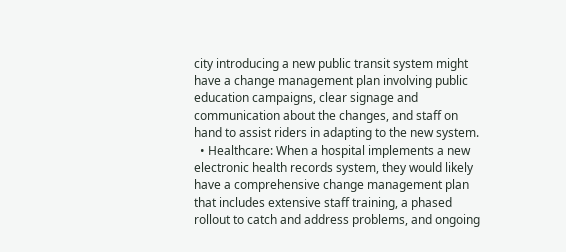city introducing a new public transit system might have a change management plan involving public education campaigns, clear signage and communication about the changes, and staff on hand to assist riders in adapting to the new system.
  • Healthcare: When a hospital implements a new electronic health records system, they would likely have a comprehensive change management plan that includes extensive staff training, a phased rollout to catch and address problems, and ongoing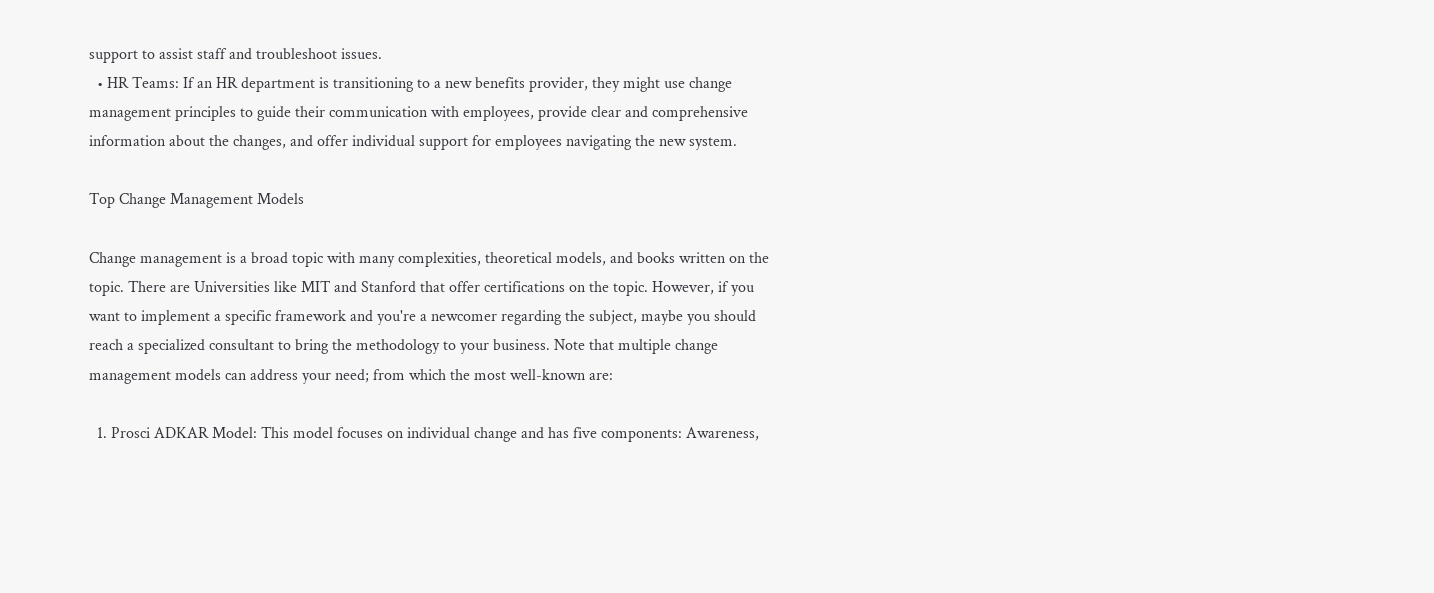support to assist staff and troubleshoot issues.
  • HR Teams: If an HR department is transitioning to a new benefits provider, they might use change management principles to guide their communication with employees, provide clear and comprehensive information about the changes, and offer individual support for employees navigating the new system.

Top Change Management Models

Change management is a broad topic with many complexities, theoretical models, and books written on the topic. There are Universities like MIT and Stanford that offer certifications on the topic. However, if you want to implement a specific framework and you're a newcomer regarding the subject, maybe you should reach a specialized consultant to bring the methodology to your business. Note that multiple change management models can address your need; from which the most well-known are:

  1. Prosci ADKAR Model: This model focuses on individual change and has five components: Awareness,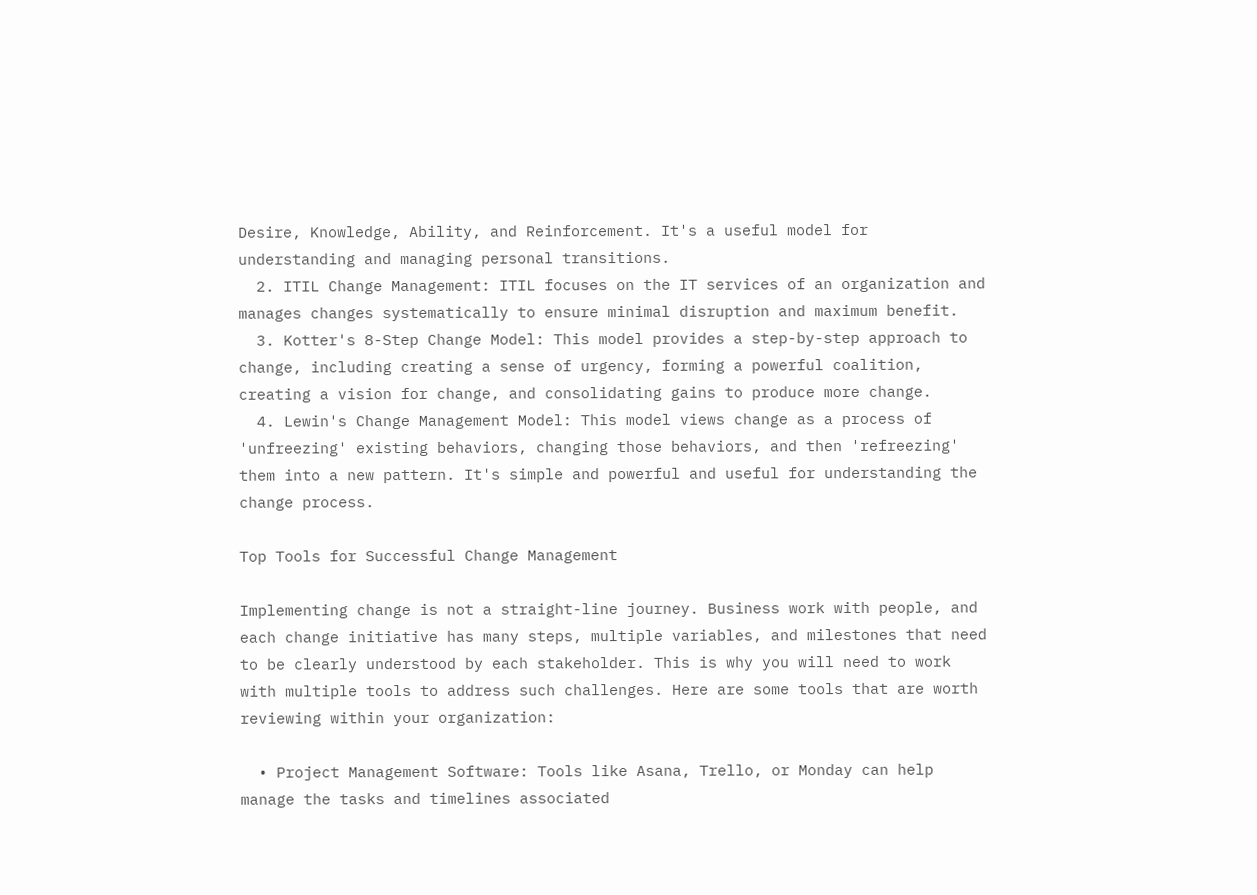Desire, Knowledge, Ability, and Reinforcement. It's a useful model for understanding and managing personal transitions.
  2. ITIL Change Management: ITIL focuses on the IT services of an organization and manages changes systematically to ensure minimal disruption and maximum benefit.
  3. Kotter's 8-Step Change Model: This model provides a step-by-step approach to change, including creating a sense of urgency, forming a powerful coalition, creating a vision for change, and consolidating gains to produce more change.
  4. Lewin's Change Management Model: This model views change as a process of 'unfreezing' existing behaviors, changing those behaviors, and then 'refreezing' them into a new pattern. It's simple and powerful and useful for understanding the change process.

Top Tools for Successful Change Management

Implementing change is not a straight-line journey. Business work with people, and each change initiative has many steps, multiple variables, and milestones that need to be clearly understood by each stakeholder. This is why you will need to work with multiple tools to address such challenges. Here are some tools that are worth reviewing within your organization:

  • Project Management Software: Tools like Asana, Trello, or Monday can help manage the tasks and timelines associated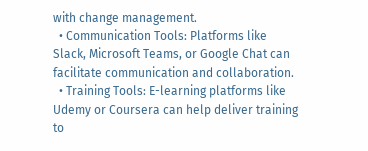with change management.
  • Communication Tools: Platforms like Slack, Microsoft Teams, or Google Chat can facilitate communication and collaboration.
  • Training Tools: E-learning platforms like Udemy or Coursera can help deliver training to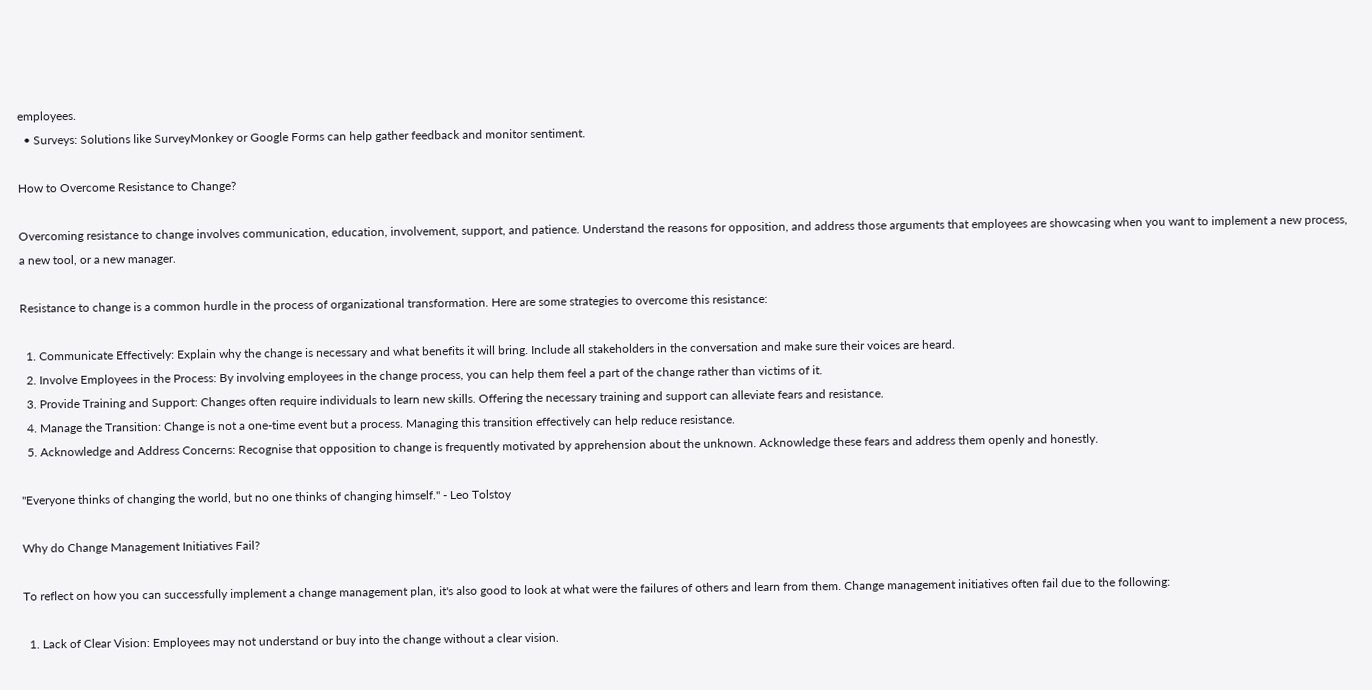employees.
  • Surveys: Solutions like SurveyMonkey or Google Forms can help gather feedback and monitor sentiment.

How to Overcome Resistance to Change?

Overcoming resistance to change involves communication, education, involvement, support, and patience. Understand the reasons for opposition, and address those arguments that employees are showcasing when you want to implement a new process, a new tool, or a new manager.

Resistance to change is a common hurdle in the process of organizational transformation. Here are some strategies to overcome this resistance:

  1. Communicate Effectively: Explain why the change is necessary and what benefits it will bring. Include all stakeholders in the conversation and make sure their voices are heard.
  2. Involve Employees in the Process: By involving employees in the change process, you can help them feel a part of the change rather than victims of it.
  3. Provide Training and Support: Changes often require individuals to learn new skills. Offering the necessary training and support can alleviate fears and resistance.
  4. Manage the Transition: Change is not a one-time event but a process. Managing this transition effectively can help reduce resistance.
  5. Acknowledge and Address Concerns: Recognise that opposition to change is frequently motivated by apprehension about the unknown. Acknowledge these fears and address them openly and honestly.

"Everyone thinks of changing the world, but no one thinks of changing himself." - Leo Tolstoy

Why do Change Management Initiatives Fail?

To reflect on how you can successfully implement a change management plan, it's also good to look at what were the failures of others and learn from them. Change management initiatives often fail due to the following:

  1. Lack of Clear Vision: Employees may not understand or buy into the change without a clear vision.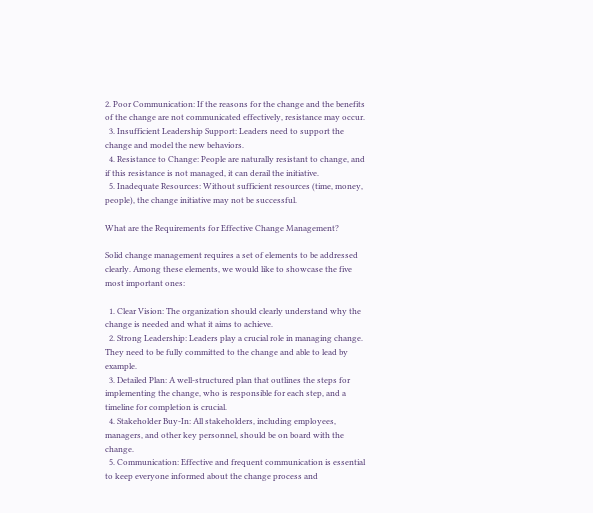2. Poor Communication: If the reasons for the change and the benefits of the change are not communicated effectively, resistance may occur.
  3. Insufficient Leadership Support: Leaders need to support the change and model the new behaviors.
  4. Resistance to Change: People are naturally resistant to change, and if this resistance is not managed, it can derail the initiative.
  5. Inadequate Resources: Without sufficient resources (time, money, people), the change initiative may not be successful.

What are the Requirements for Effective Change Management?

Solid change management requires a set of elements to be addressed clearly. Among these elements, we would like to showcase the five most important ones:

  1. Clear Vision: The organization should clearly understand why the change is needed and what it aims to achieve.
  2. Strong Leadership: Leaders play a crucial role in managing change. They need to be fully committed to the change and able to lead by example.
  3. Detailed Plan: A well-structured plan that outlines the steps for implementing the change, who is responsible for each step, and a timeline for completion is crucial.
  4. Stakeholder Buy-In: All stakeholders, including employees, managers, and other key personnel, should be on board with the change.
  5. Communication: Effective and frequent communication is essential to keep everyone informed about the change process and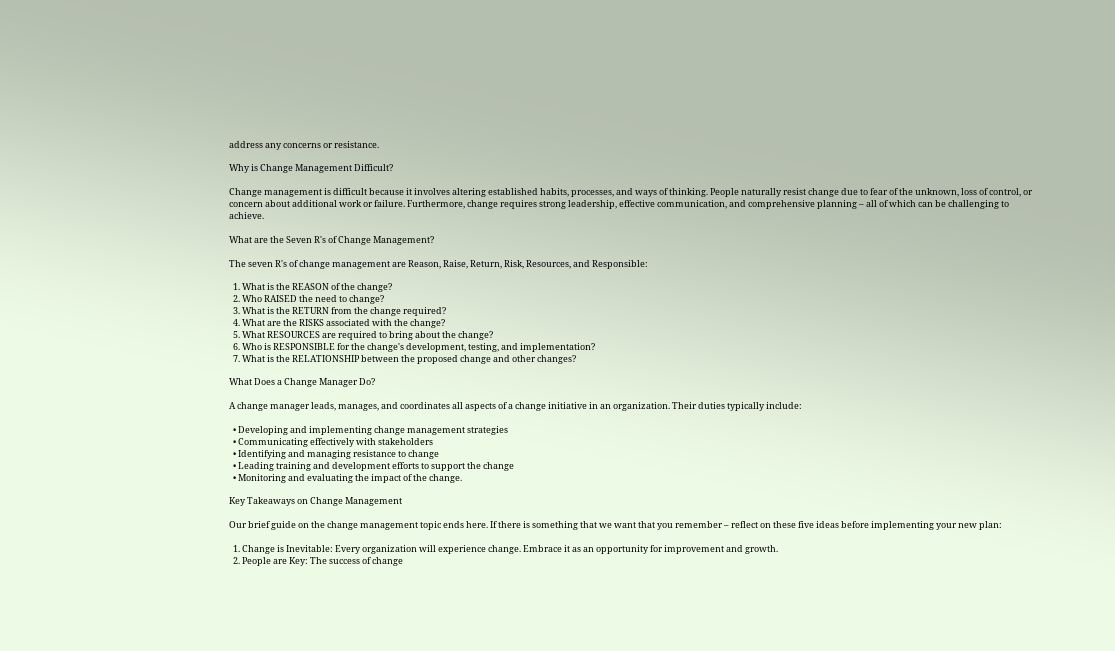address any concerns or resistance.

Why is Change Management Difficult?

Change management is difficult because it involves altering established habits, processes, and ways of thinking. People naturally resist change due to fear of the unknown, loss of control, or concern about additional work or failure. Furthermore, change requires strong leadership, effective communication, and comprehensive planning – all of which can be challenging to achieve.

What are the Seven R's of Change Management?

The seven R's of change management are Reason, Raise, Return, Risk, Resources, and Responsible:

  1. What is the REASON of the change?
  2. Who RAISED the need to change?
  3. What is the RETURN from the change required?
  4. What are the RISKS associated with the change?
  5. What RESOURCES are required to bring about the change?
  6. Who is RESPONSIBLE for the change's development, testing, and implementation?
  7. What is the RELATIONSHIP between the proposed change and other changes?

What Does a Change Manager Do?

A change manager leads, manages, and coordinates all aspects of a change initiative in an organization. Their duties typically include:

  • Developing and implementing change management strategies
  • Communicating effectively with stakeholders
  • Identifying and managing resistance to change
  • Leading training and development efforts to support the change
  • Monitoring and evaluating the impact of the change.

Key Takeaways on Change Management

Our brief guide on the change management topic ends here. If there is something that we want that you remember – reflect on these five ideas before implementing your new plan:

  1. Change is Inevitable: Every organization will experience change. Embrace it as an opportunity for improvement and growth.
  2. People are Key: The success of change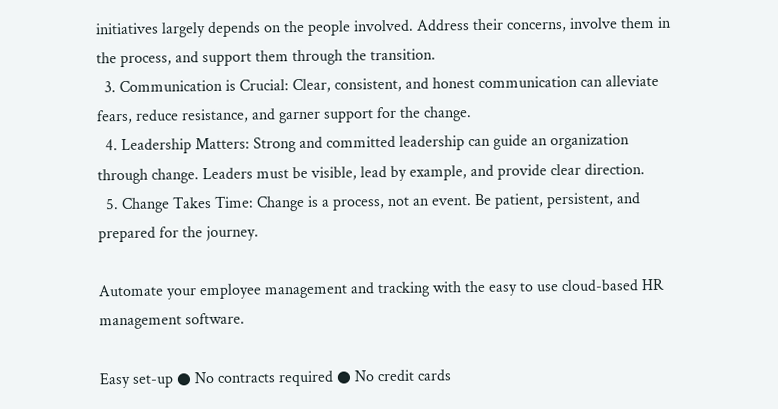initiatives largely depends on the people involved. Address their concerns, involve them in the process, and support them through the transition.
  3. Communication is Crucial: Clear, consistent, and honest communication can alleviate fears, reduce resistance, and garner support for the change.
  4. Leadership Matters: Strong and committed leadership can guide an organization through change. Leaders must be visible, lead by example, and provide clear direction.
  5. Change Takes Time: Change is a process, not an event. Be patient, persistent, and prepared for the journey.

Automate your employee management and tracking with the easy to use cloud-based HR management software.

Easy set-up ● No contracts required ● No credit cards